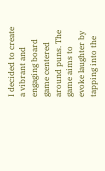I decided to create a vibrant and engaging board game centered around puns. The game aims to evoke laughter by tapping into the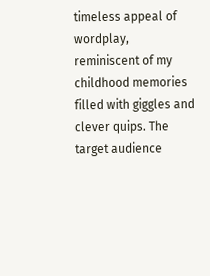timeless appeal of wordplay, reminiscent of my childhood memories filled with giggles and clever quips. The target audience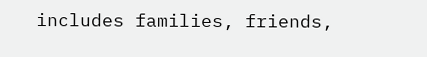includes families, friends,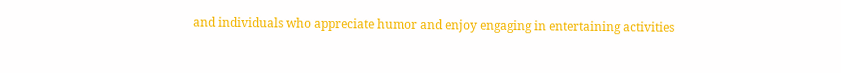and individuals who appreciate humor and enjoy engaging in entertaining activities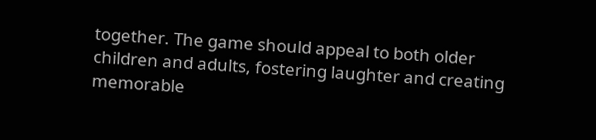together. The game should appeal to both older children and adults, fostering laughter and creating memorable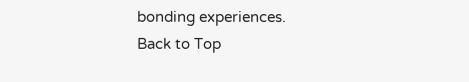bonding experiences.
Back to Top